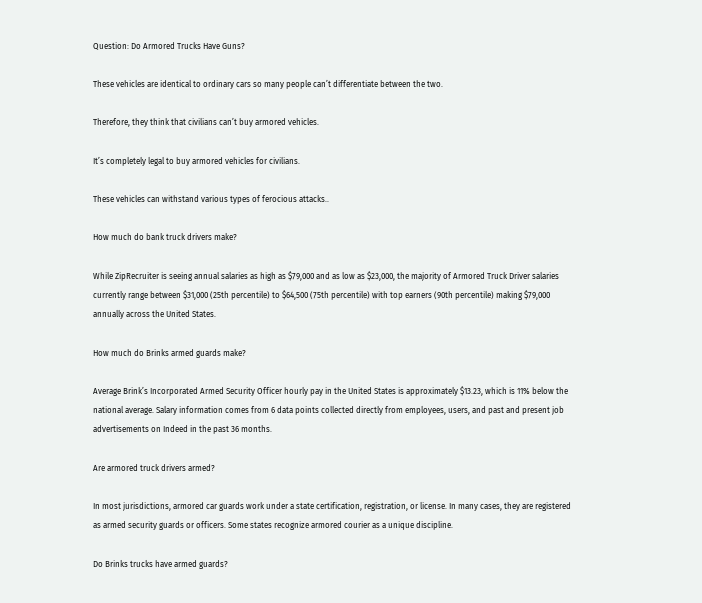Question: Do Armored Trucks Have Guns?

These vehicles are identical to ordinary cars so many people can’t differentiate between the two.

Therefore, they think that civilians can’t buy armored vehicles.

It’s completely legal to buy armored vehicles for civilians.

These vehicles can withstand various types of ferocious attacks..

How much do bank truck drivers make?

While ZipRecruiter is seeing annual salaries as high as $79,000 and as low as $23,000, the majority of Armored Truck Driver salaries currently range between $31,000 (25th percentile) to $64,500 (75th percentile) with top earners (90th percentile) making $79,000 annually across the United States.

How much do Brinks armed guards make?

Average Brink’s Incorporated Armed Security Officer hourly pay in the United States is approximately $13.23, which is 11% below the national average. Salary information comes from 6 data points collected directly from employees, users, and past and present job advertisements on Indeed in the past 36 months.

Are armored truck drivers armed?

In most jurisdictions, armored car guards work under a state certification, registration, or license. In many cases, they are registered as armed security guards or officers. Some states recognize armored courier as a unique discipline.

Do Brinks trucks have armed guards?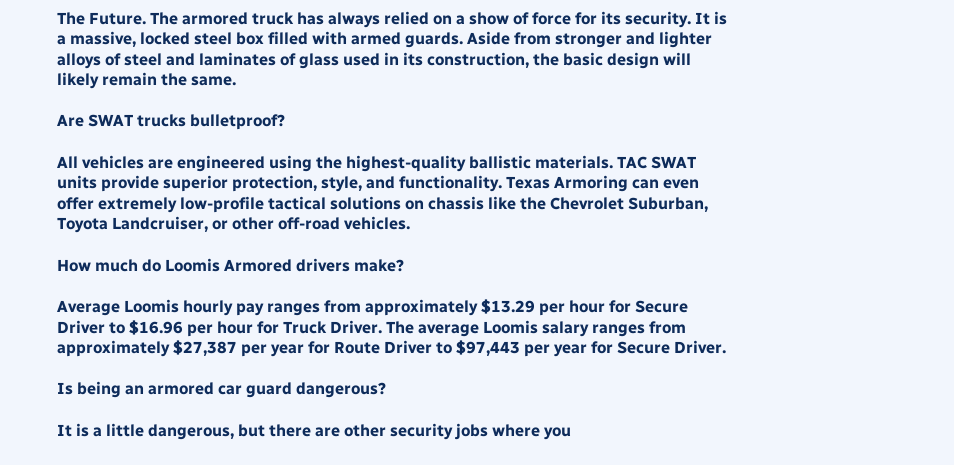The Future. The armored truck has always relied on a show of force for its security. It is a massive, locked steel box filled with armed guards. Aside from stronger and lighter alloys of steel and laminates of glass used in its construction, the basic design will likely remain the same.

Are SWAT trucks bulletproof?

All vehicles are engineered using the highest-quality ballistic materials. TAC SWAT units provide superior protection, style, and functionality. Texas Armoring can even offer extremely low-profile tactical solutions on chassis like the Chevrolet Suburban, Toyota Landcruiser, or other off-road vehicles.

How much do Loomis Armored drivers make?

Average Loomis hourly pay ranges from approximately $13.29 per hour for Secure Driver to $16.96 per hour for Truck Driver. The average Loomis salary ranges from approximately $27,387 per year for Route Driver to $97,443 per year for Secure Driver.

Is being an armored car guard dangerous?

It is a little dangerous, but there are other security jobs where you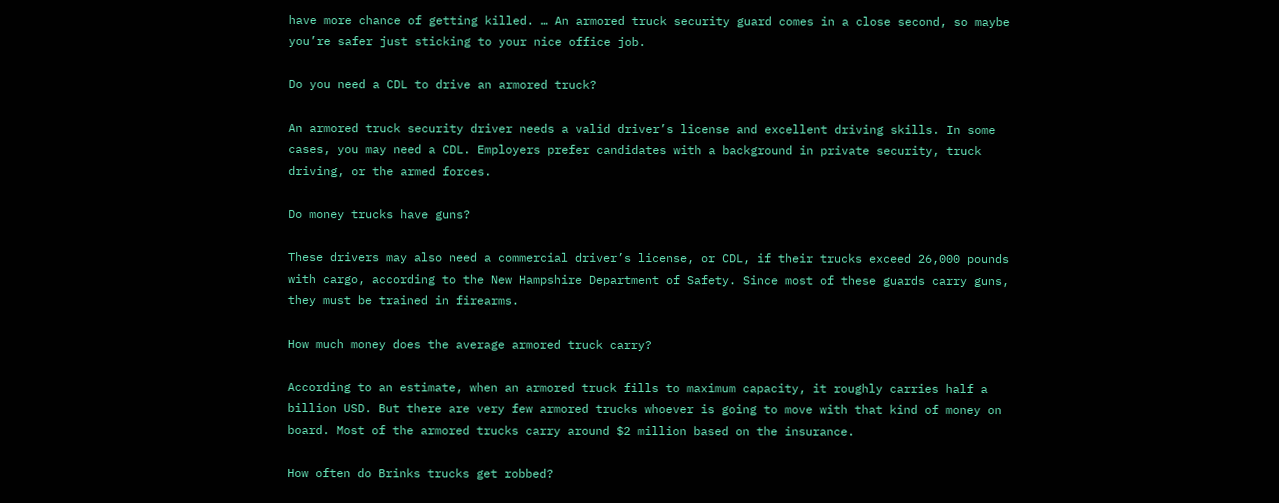have more chance of getting killed. … An armored truck security guard comes in a close second, so maybe you’re safer just sticking to your nice office job.

Do you need a CDL to drive an armored truck?

An armored truck security driver needs a valid driver’s license and excellent driving skills. In some cases, you may need a CDL. Employers prefer candidates with a background in private security, truck driving, or the armed forces.

Do money trucks have guns?

These drivers may also need a commercial driver’s license, or CDL, if their trucks exceed 26,000 pounds with cargo, according to the New Hampshire Department of Safety. Since most of these guards carry guns, they must be trained in firearms.

How much money does the average armored truck carry?

According to an estimate, when an armored truck fills to maximum capacity, it roughly carries half a billion USD. But there are very few armored trucks whoever is going to move with that kind of money on board. Most of the armored trucks carry around $2 million based on the insurance.

How often do Brinks trucks get robbed?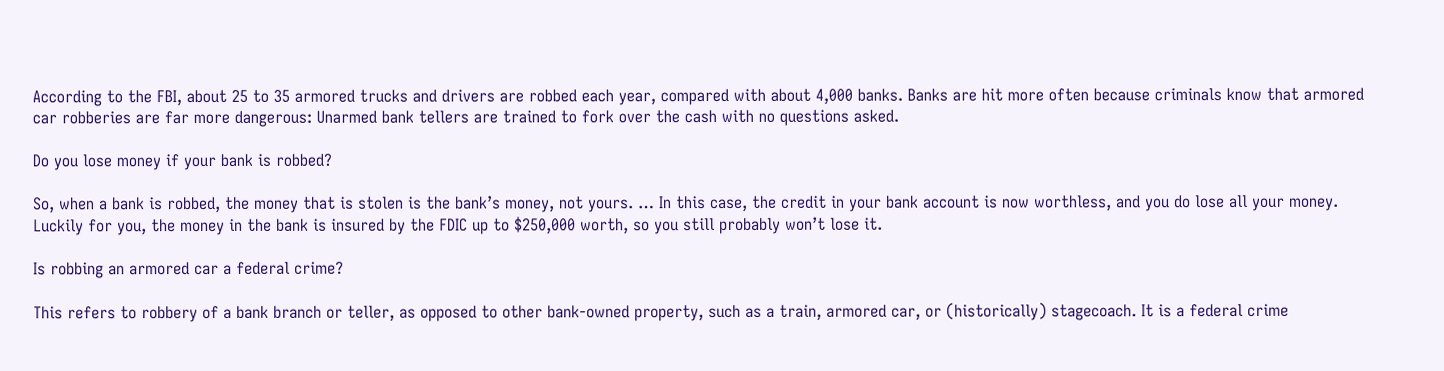According to the FBI, about 25 to 35 armored trucks and drivers are robbed each year, compared with about 4,000 banks. Banks are hit more often because criminals know that armored car robberies are far more dangerous: Unarmed bank tellers are trained to fork over the cash with no questions asked.

Do you lose money if your bank is robbed?

So, when a bank is robbed, the money that is stolen is the bank’s money, not yours. … In this case, the credit in your bank account is now worthless, and you do lose all your money. Luckily for you, the money in the bank is insured by the FDIC up to $250,000 worth, so you still probably won’t lose it.

Is robbing an armored car a federal crime?

This refers to robbery of a bank branch or teller, as opposed to other bank-owned property, such as a train, armored car, or (historically) stagecoach. It is a federal crime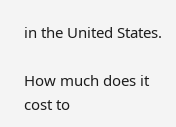in the United States.

How much does it cost to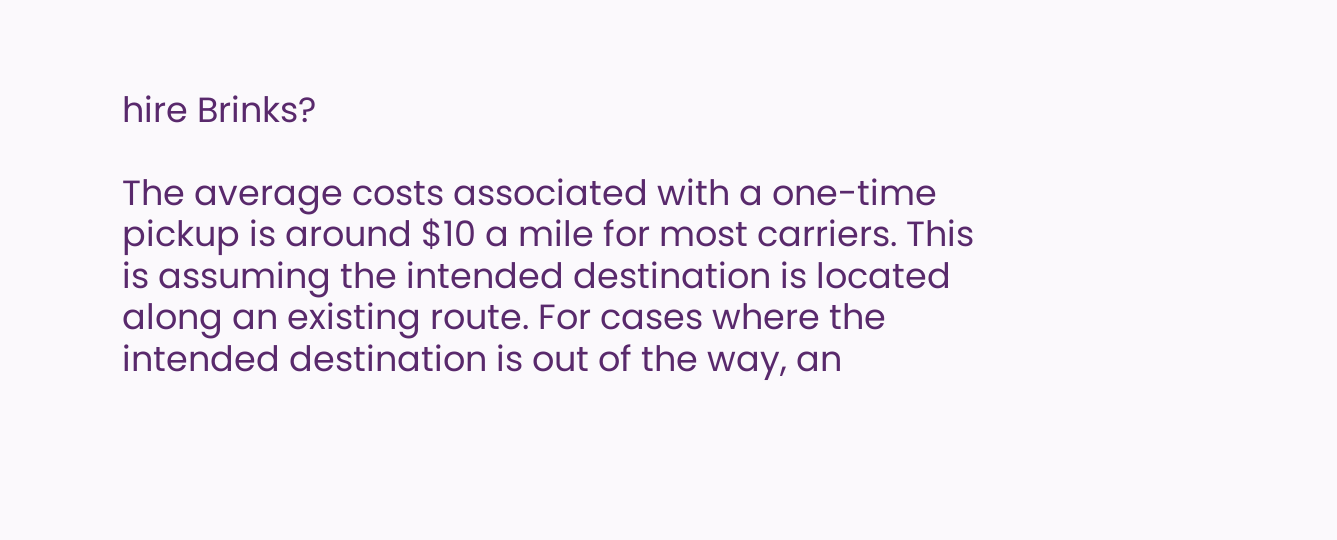hire Brinks?

The average costs associated with a one-time pickup is around $10 a mile for most carriers. This is assuming the intended destination is located along an existing route. For cases where the intended destination is out of the way, an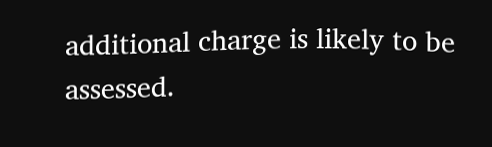additional charge is likely to be assessed.